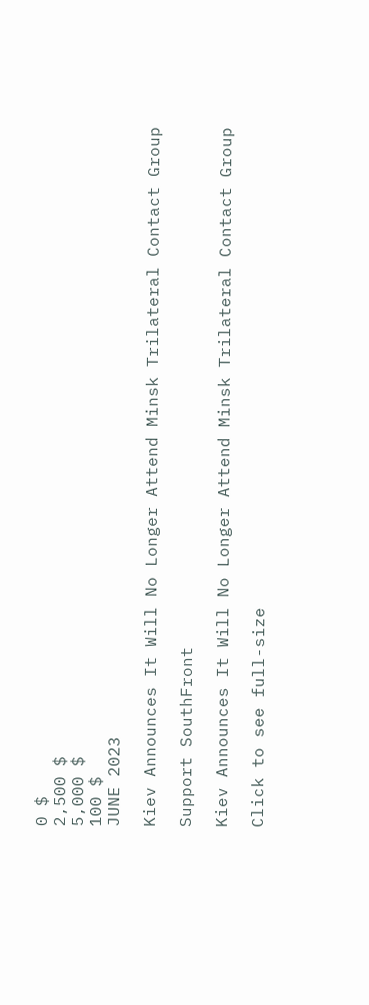0 $
2,500 $
5,000 $
100 $
JUNE 2023

Kiev Announces It Will No Longer Attend Minsk Trilateral Contact Group

Support SouthFront

Kiev Announces It Will No Longer Attend Minsk Trilateral Contact Group

Click to see full-size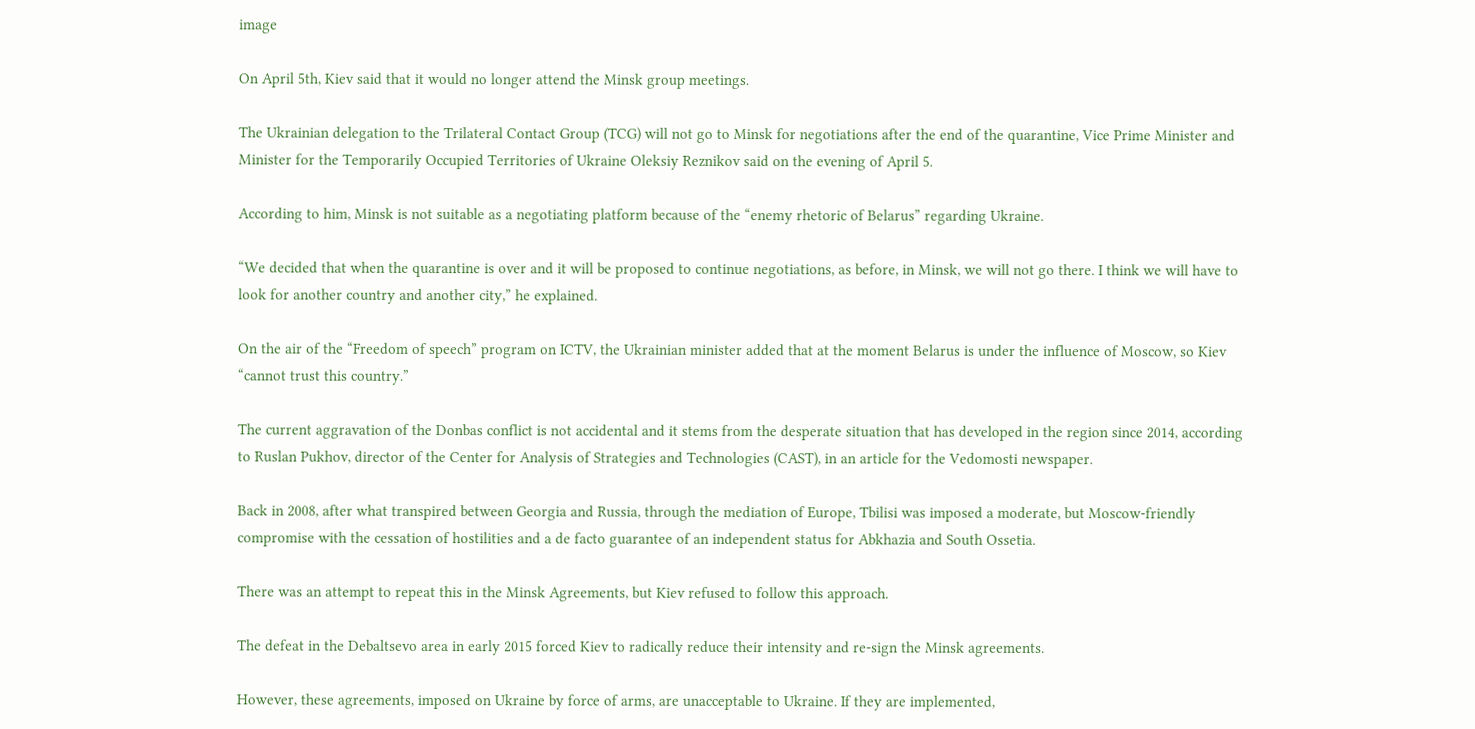image

On April 5th, Kiev said that it would no longer attend the Minsk group meetings.

The Ukrainian delegation to the Trilateral Contact Group (TCG) will not go to Minsk for negotiations after the end of the quarantine, Vice Prime Minister and Minister for the Temporarily Occupied Territories of Ukraine Oleksiy Reznikov said on the evening of April 5.

According to him, Minsk is not suitable as a negotiating platform because of the “enemy rhetoric of Belarus” regarding Ukraine.

“We decided that when the quarantine is over and it will be proposed to continue negotiations, as before, in Minsk, we will not go there. I think we will have to look for another country and another city,” he explained.

On the air of the “Freedom of speech” program on ICTV, the Ukrainian minister added that at the moment Belarus is under the influence of Moscow, so Kiev “cannot trust this country.”

The current aggravation of the Donbas conflict is not accidental and it stems from the desperate situation that has developed in the region since 2014, according to Ruslan Pukhov, director of the Center for Analysis of Strategies and Technologies (CAST), in an article for the Vedomosti newspaper.

Back in 2008, after what transpired between Georgia and Russia, through the mediation of Europe, Tbilisi was imposed a moderate, but Moscow-friendly compromise with the cessation of hostilities and a de facto guarantee of an independent status for Abkhazia and South Ossetia.

There was an attempt to repeat this in the Minsk Agreements, but Kiev refused to follow this approach.

The defeat in the Debaltsevo area in early 2015 forced Kiev to radically reduce their intensity and re-sign the Minsk agreements.

However, these agreements, imposed on Ukraine by force of arms, are unacceptable to Ukraine. If they are implemented,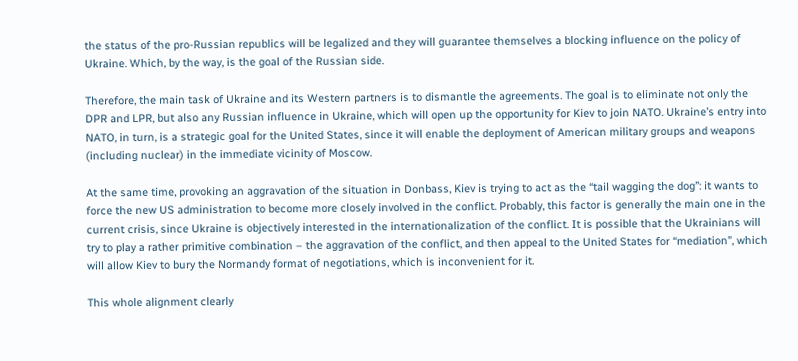the status of the pro-Russian republics will be legalized and they will guarantee themselves a blocking influence on the policy of Ukraine. Which, by the way, is the goal of the Russian side.

Therefore, the main task of Ukraine and its Western partners is to dismantle the agreements. The goal is to eliminate not only the DPR and LPR, but also any Russian influence in Ukraine, which will open up the opportunity for Kiev to join NATO. Ukraine’s entry into NATO, in turn, is a strategic goal for the United States, since it will enable the deployment of American military groups and weapons (including nuclear) in the immediate vicinity of Moscow.

At the same time, provoking an aggravation of the situation in Donbass, Kiev is trying to act as the “tail wagging the dog”: it wants to force the new US administration to become more closely involved in the conflict. Probably, this factor is generally the main one in the current crisis, since Ukraine is objectively interested in the internationalization of the conflict. It is possible that the Ukrainians will try to play a rather primitive combination – the aggravation of the conflict, and then appeal to the United States for “mediation”, which will allow Kiev to bury the Normandy format of negotiations, which is inconvenient for it.

This whole alignment clearly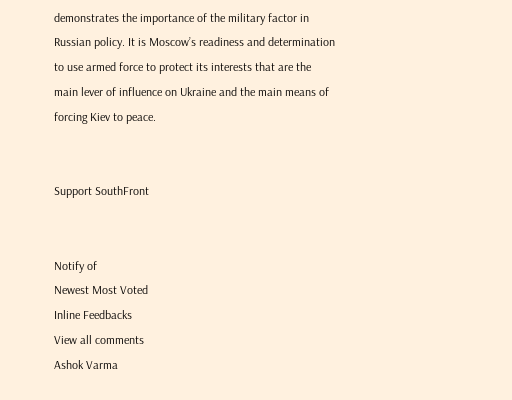demonstrates the importance of the military factor in Russian policy. It is Moscow’s readiness and determination to use armed force to protect its interests that are the main lever of influence on Ukraine and the main means of forcing Kiev to peace.


Support SouthFront


Notify of
Newest Most Voted
Inline Feedbacks
View all comments
Ashok Varma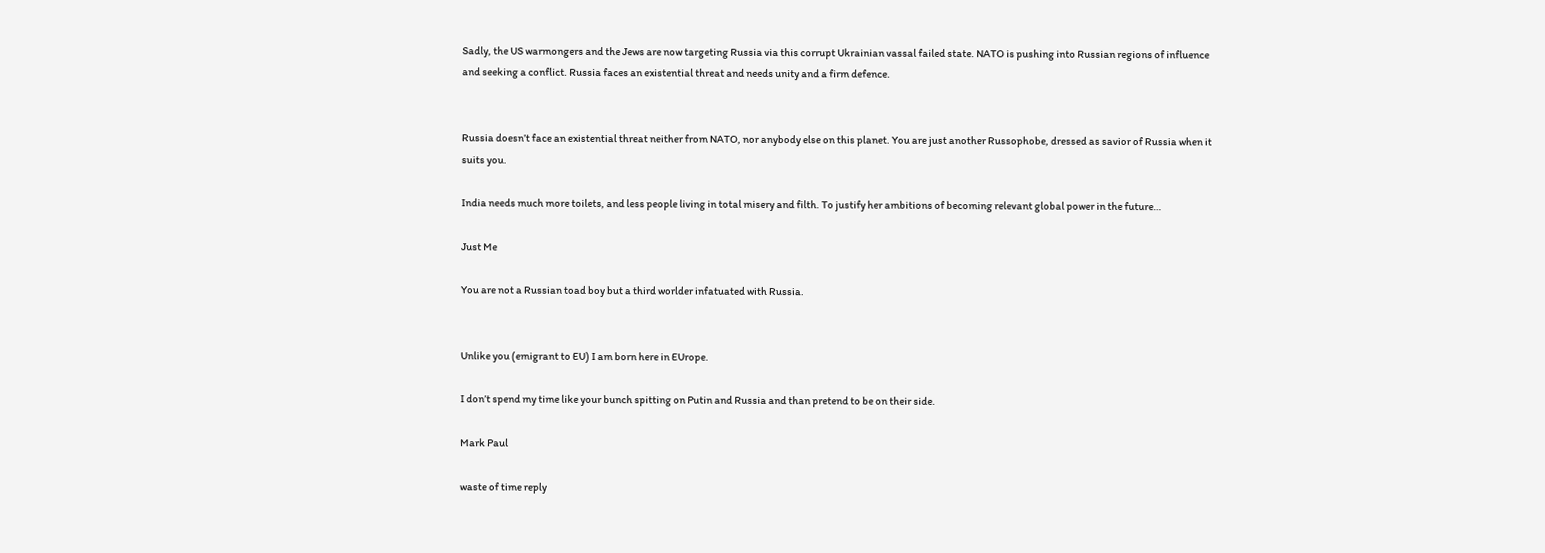Sadly, the US warmongers and the Jews are now targeting Russia via this corrupt Ukrainian vassal failed state. NATO is pushing into Russian regions of influence and seeking a conflict. Russia faces an existential threat and needs unity and a firm defence.


Russia doesn’t face an existential threat neither from NATO, nor anybody else on this planet. You are just another Russophobe, dressed as savior of Russia when it suits you.

India needs much more toilets, and less people living in total misery and filth. To justify her ambitions of becoming relevant global power in the future…

Just Me

You are not a Russian toad boy but a third worlder infatuated with Russia.


Unlike you (emigrant to EU) I am born here in EUrope.

I don’t spend my time like your bunch spitting on Putin and Russia and than pretend to be on their side.

Mark Paul

waste of time reply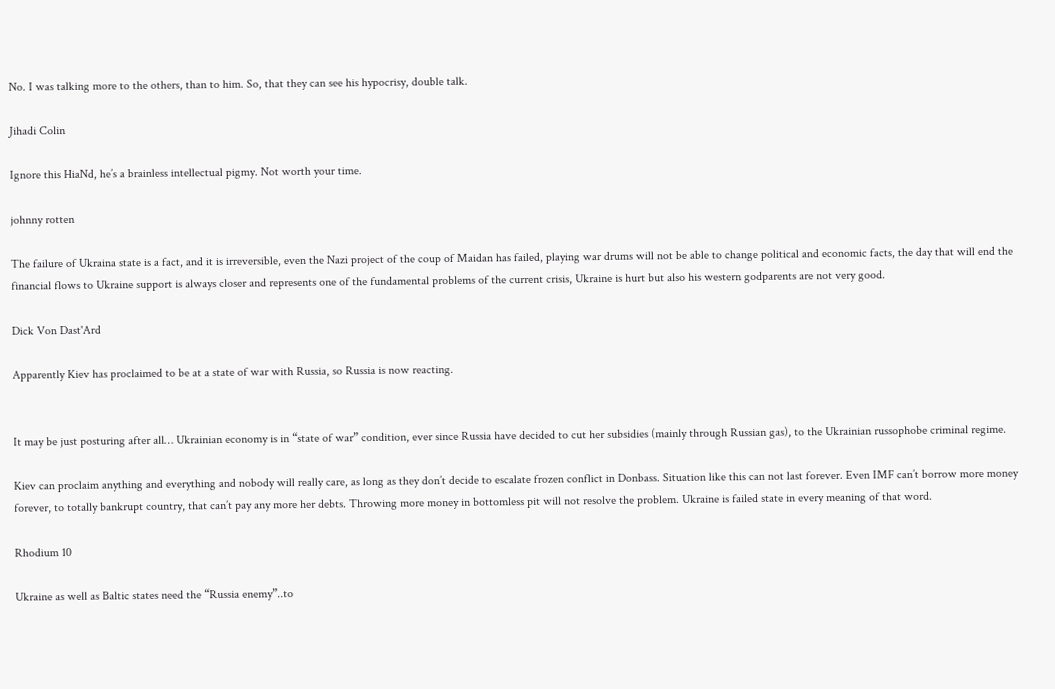No. I was talking more to the others, than to him. So, that they can see his hypocrisy, double talk.

Jihadi Colin

Ignore this HiaNd, he’s a brainless intellectual pigmy. Not worth your time.

johnny rotten

The failure of Ukraina state is a fact, and it is irreversible, even the Nazi project of the coup of Maidan has failed, playing war drums will not be able to change political and economic facts, the day that will end the financial flows to Ukraine support is always closer and represents one of the fundamental problems of the current crisis, Ukraine is hurt but also his western godparents are not very good.

Dick Von Dast'Ard

Apparently Kiev has proclaimed to be at a state of war with Russia, so Russia is now reacting.


It may be just posturing after all… Ukrainian economy is in “state of war” condition, ever since Russia have decided to cut her subsidies (mainly through Russian gas), to the Ukrainian russophobe criminal regime.

Kiev can proclaim anything and everything and nobody will really care, as long as they don’t decide to escalate frozen conflict in Donbass. Situation like this can not last forever. Even IMF can’t borrow more money forever, to totally bankrupt country, that can’t pay any more her debts. Throwing more money in bottomless pit will not resolve the problem. Ukraine is failed state in every meaning of that word.

Rhodium 10

Ukraine as well as Baltic states need the “Russia enemy”..to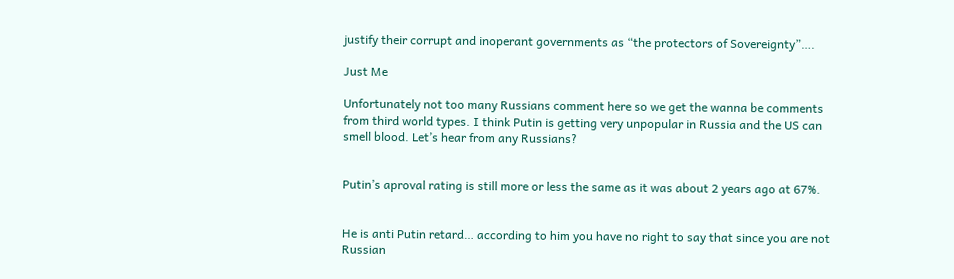justify their corrupt and inoperant governments as “the protectors of Sovereignty”….

Just Me

Unfortunately not too many Russians comment here so we get the wanna be comments from third world types. I think Putin is getting very unpopular in Russia and the US can smell blood. Let’s hear from any Russians?


Putin’s aproval rating is still more or less the same as it was about 2 years ago at 67%.


He is anti Putin retard… according to him you have no right to say that since you are not Russian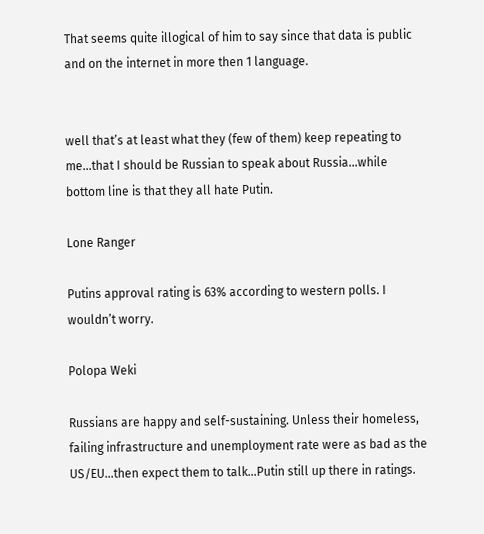That seems quite illogical of him to say since that data is public and on the internet in more then 1 language.


well that’s at least what they (few of them) keep repeating to me…that I should be Russian to speak about Russia…while bottom line is that they all hate Putin.

Lone Ranger

Putins approval rating is 63% according to western polls. I wouldn’t worry.

Polopa Weki

Russians are happy and self-sustaining. Unless their homeless, failing infrastructure and unemployment rate were as bad as the US/EU…then expect them to talk…Putin still up there in ratings.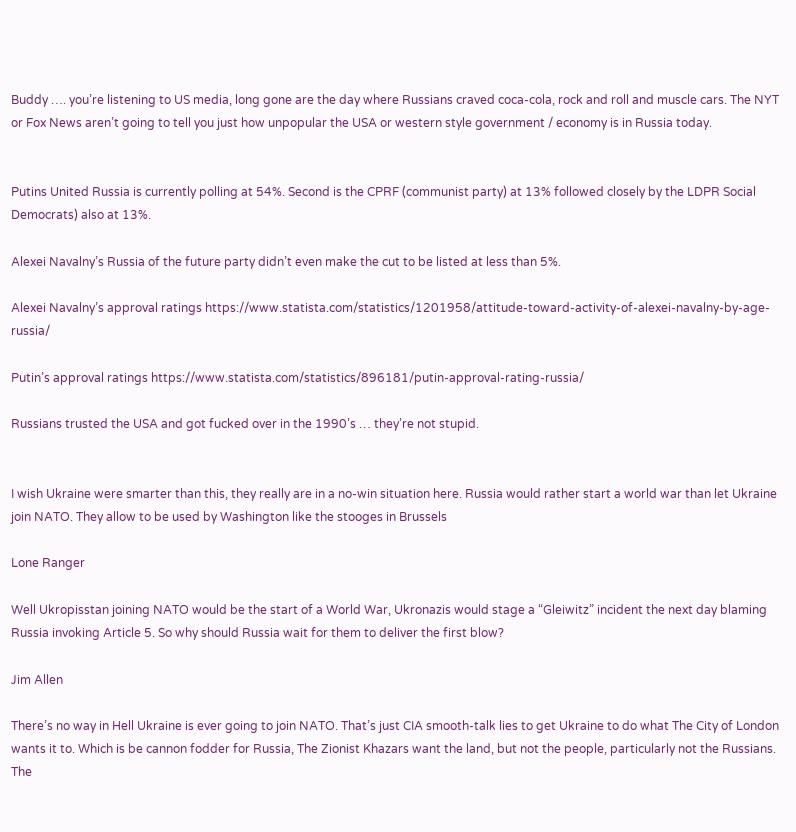Buddy …. you’re listening to US media, long gone are the day where Russians craved coca-cola, rock and roll and muscle cars. The NYT or Fox News aren’t going to tell you just how unpopular the USA or western style government / economy is in Russia today.


Putins United Russia is currently polling at 54%. Second is the CPRF (communist party) at 13% followed closely by the LDPR Social Democrats) also at 13%.

Alexei Navalny’s Russia of the future party didn’t even make the cut to be listed at less than 5%.

Alexei Navalny’s approval ratings https://www.statista.com/statistics/1201958/attitude-toward-activity-of-alexei-navalny-by-age-russia/

Putin’s approval ratings https://www.statista.com/statistics/896181/putin-approval-rating-russia/

Russians trusted the USA and got fucked over in the 1990’s … they’re not stupid.


I wish Ukraine were smarter than this, they really are in a no-win situation here. Russia would rather start a world war than let Ukraine join NATO. They allow to be used by Washington like the stooges in Brussels

Lone Ranger

Well Ukropisstan joining NATO would be the start of a World War, Ukronazis would stage a “Gleiwitz” incident the next day blaming Russia invoking Article 5. So why should Russia wait for them to deliver the first blow?

Jim Allen

There’s no way in Hell Ukraine is ever going to join NATO. That’s just CIA smooth-talk lies to get Ukraine to do what The City of London wants it to. Which is be cannon fodder for Russia, The Zionist Khazars want the land, but not the people, particularly not the Russians. The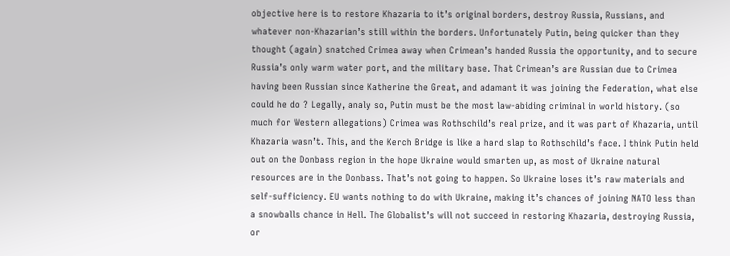objective here is to restore Khazaria to it’s original borders, destroy Russia, Russians, and whatever non-Khazarian’s still within the borders. Unfortunately Putin, being quicker than they thought (again) snatched Crimea away when Crimean’s handed Russia the opportunity, and to secure Russia’s only warm water port, and the military base. That Crimean’s are Russian due to Crimea having been Russian since Katherine the Great, and adamant it was joining the Federation, what else could he do ? Legally, analy so, Putin must be the most law-abiding criminal in world history. (so much for Western allegations) Crimea was Rothschild’s real prize, and it was part of Khazaria, until Khazaria wasn’t. This, and the Kerch Bridge is like a hard slap to Rothschild’s face. I think Putin held out on the Donbass region in the hope Ukraine would smarten up, as most of Ukraine natural resources are in the Donbass. That’s not going to happen. So Ukraine loses it’s raw materials and self-sufficiency. EU wants nothing to do with Ukraine, making it’s chances of joining NATO less than a snowballs chance in Hell. The Globalist’s will not succeed in restoring Khazaria, destroying Russia, or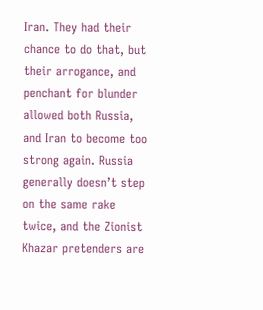Iran. They had their chance to do that, but their arrogance, and penchant for blunder allowed both Russia, and Iran to become too strong again. Russia generally doesn’t step on the same rake twice, and the Zionist Khazar pretenders are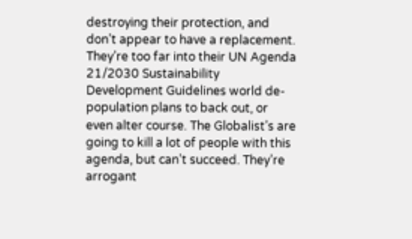destroying their protection, and don’t appear to have a replacement. They’re too far into their UN Agenda 21/2030 Sustainability Development Guidelines world de-population plans to back out, or even alter course. The Globalist’s are going to kill a lot of people with this agenda, but can’t succeed. They’re arrogant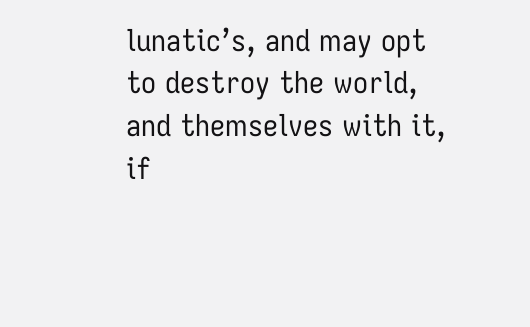lunatic’s, and may opt to destroy the world, and themselves with it, if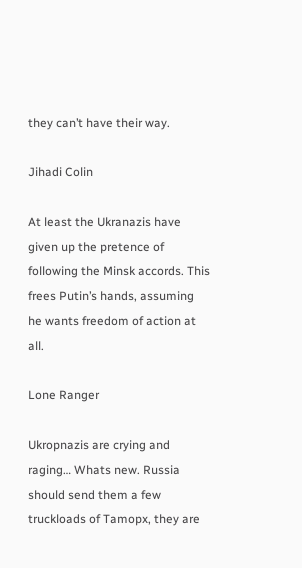they can’t have their way.

Jihadi Colin

At least the Ukranazis have given up the pretence of following the Minsk accords. This frees Putin’s hands, assuming he wants freedom of action at all.

Lone Ranger

Ukropnazis are crying and raging… Whats new. Russia should send them a few truckloads of Tamopx, they are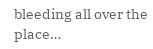bleeding all over the place…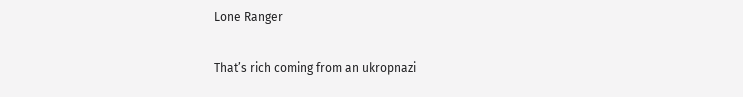Lone Ranger

That’s rich coming from an ukropnazi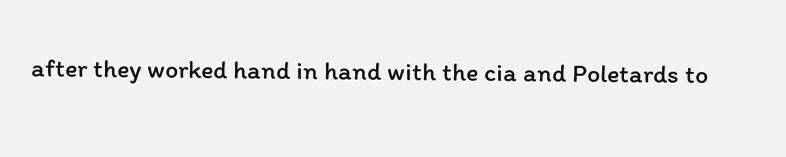after they worked hand in hand with the cia and Poletards to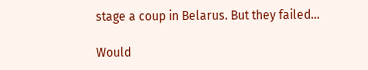stage a coup in Belarus. But they failed…

Would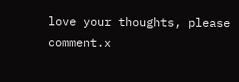love your thoughts, please comment.x